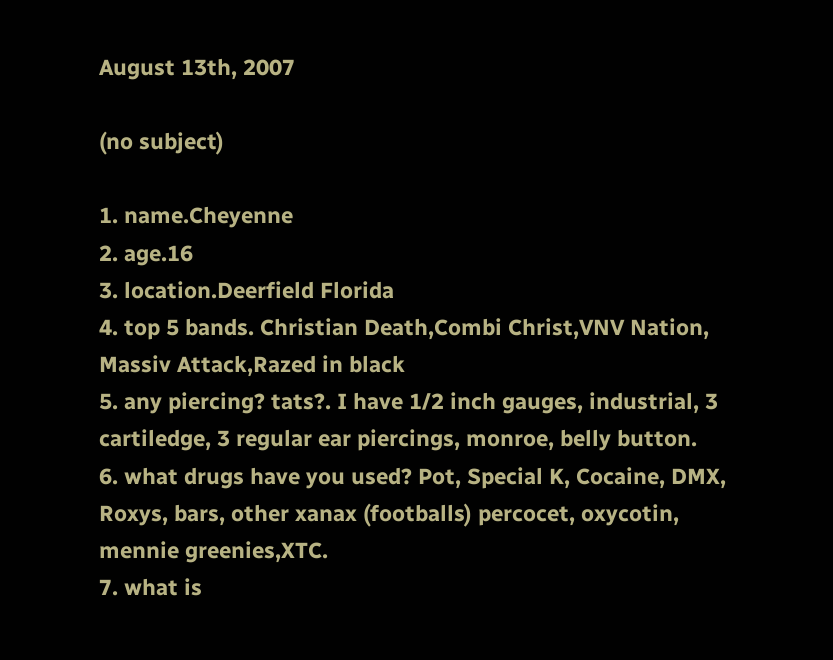August 13th, 2007

(no subject)

1. name.Cheyenne
2. age.16
3. location.Deerfield Florida
4. top 5 bands. Christian Death,Combi Christ,VNV Nation, Massiv Attack,Razed in black
5. any piercing? tats?. I have 1/2 inch gauges, industrial, 3 cartiledge, 3 regular ear piercings, monroe, belly button.
6. what drugs have you used? Pot, Special K, Cocaine, DMX, Roxys, bars, other xanax (footballs) percocet, oxycotin, mennie greenies,XTC.
7. what is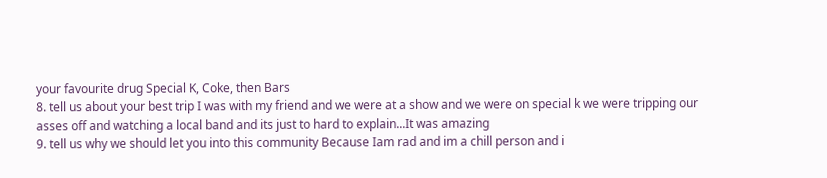your favourite drug Special K, Coke, then Bars
8. tell us about your best trip I was with my friend and we were at a show and we were on special k we were tripping our asses off and watching a local band and its just to hard to explain...It was amazing
9. tell us why we should let you into this community Because Iam rad and im a chill person and i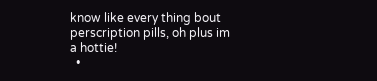know like every thing bout perscription pills, oh plus im a hottie!
  •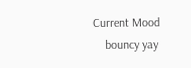Current Mood
    bouncy yay